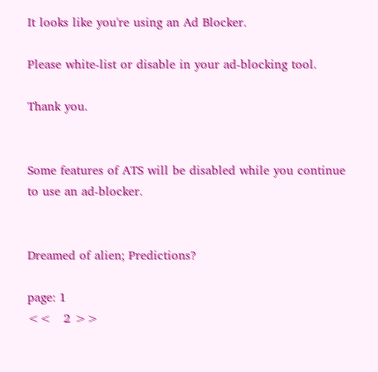It looks like you're using an Ad Blocker.

Please white-list or disable in your ad-blocking tool.

Thank you.


Some features of ATS will be disabled while you continue to use an ad-blocker.


Dreamed of alien; Predictions?

page: 1
<<   2 >>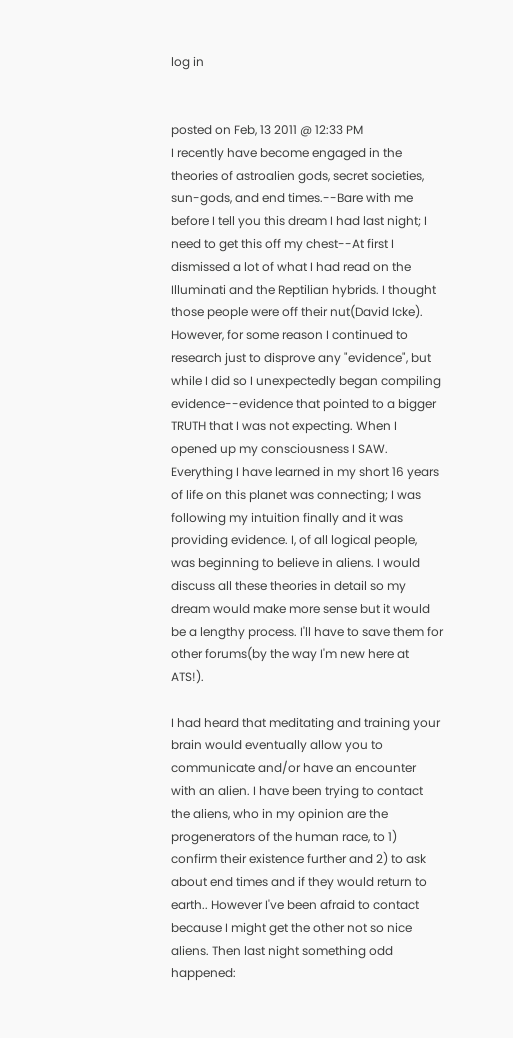log in


posted on Feb, 13 2011 @ 12:33 PM
I recently have become engaged in the theories of astroalien gods, secret societies, sun-gods, and end times.--Bare with me before I tell you this dream I had last night; I need to get this off my chest--At first I dismissed a lot of what I had read on the Illuminati and the Reptilian hybrids. I thought those people were off their nut(David Icke). However, for some reason I continued to research just to disprove any "evidence", but while I did so I unexpectedly began compiling evidence--evidence that pointed to a bigger TRUTH that I was not expecting. When I opened up my consciousness I SAW. Everything I have learned in my short 16 years of life on this planet was connecting; I was following my intuition finally and it was providing evidence. I, of all logical people, was beginning to believe in aliens. I would discuss all these theories in detail so my dream would make more sense but it would be a lengthy process. I'll have to save them for other forums(by the way I'm new here at ATS!).

I had heard that meditating and training your brain would eventually allow you to communicate and/or have an encounter with an alien. I have been trying to contact the aliens, who in my opinion are the progenerators of the human race, to 1) confirm their existence further and 2) to ask about end times and if they would return to earth.. However I've been afraid to contact because I might get the other not so nice aliens. Then last night something odd happened: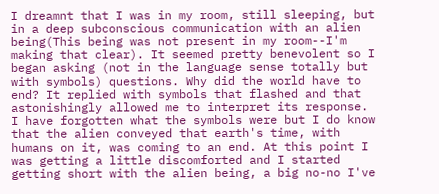I dreamnt that I was in my room, still sleeping, but in a deep subconscious communication with an alien being(This being was not present in my room--I'm making that clear). It seemed pretty benevolent so I began asking (not in the language sense totally but with symbols) questions. Why did the world have to end? It replied with symbols that flashed and that astonishingly allowed me to interpret its response. I have forgotten what the symbols were but I do know that the alien conveyed that earth's time, with humans on it, was coming to an end. At this point I was getting a little discomforted and I started getting short with the alien being, a big no-no I've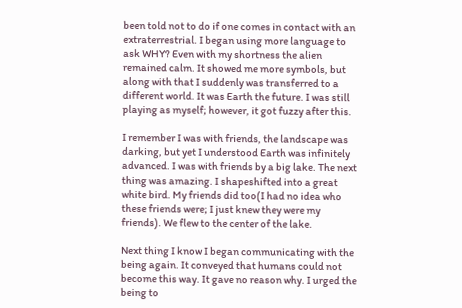been told not to do if one comes in contact with an extraterrestrial. I began using more language to ask WHY? Even with my shortness the alien remained calm. It showed me more symbols, but along with that I suddenly was transferred to a different world. It was Earth the future. I was still playing as myself; however, it got fuzzy after this.

I remember I was with friends, the landscape was darking, but yet I understood Earth was infinitely advanced. I was with friends by a big lake. The next thing was amazing. I shapeshifted into a great white bird. My friends did too(I had no idea who these friends were; I just knew they were my friends). We flew to the center of the lake.

Next thing I know I began communicating with the being again. It conveyed that humans could not become this way. It gave no reason why. I urged the being to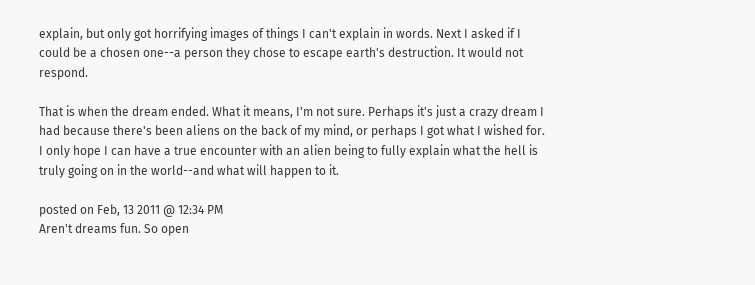explain, but only got horrifying images of things I can't explain in words. Next I asked if I could be a chosen one--a person they chose to escape earth's destruction. It would not respond.

That is when the dream ended. What it means, I'm not sure. Perhaps it's just a crazy dream I had because there's been aliens on the back of my mind, or perhaps I got what I wished for. I only hope I can have a true encounter with an alien being to fully explain what the hell is truly going on in the world--and what will happen to it.

posted on Feb, 13 2011 @ 12:34 PM
Aren't dreams fun. So open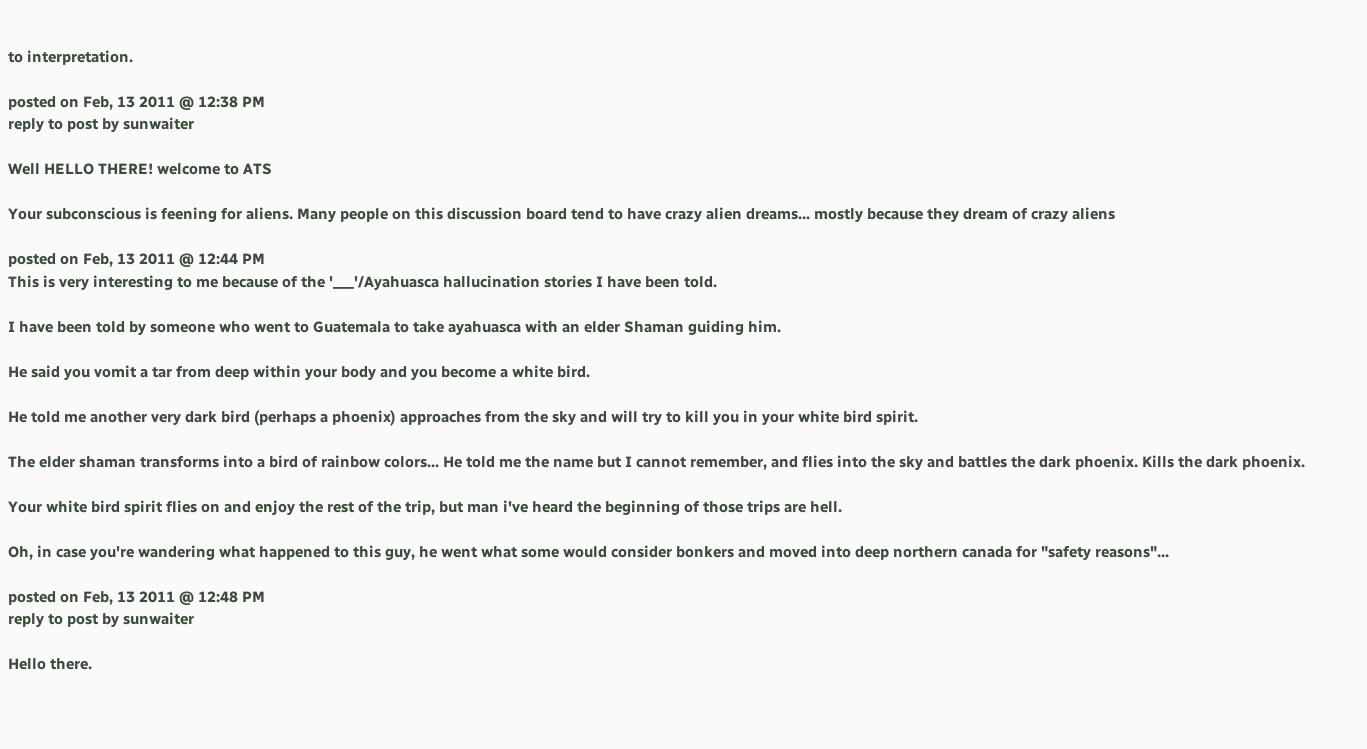to interpretation.

posted on Feb, 13 2011 @ 12:38 PM
reply to post by sunwaiter

Well HELLO THERE! welcome to ATS

Your subconscious is feening for aliens. Many people on this discussion board tend to have crazy alien dreams... mostly because they dream of crazy aliens

posted on Feb, 13 2011 @ 12:44 PM
This is very interesting to me because of the '___'/Ayahuasca hallucination stories I have been told.

I have been told by someone who went to Guatemala to take ayahuasca with an elder Shaman guiding him.

He said you vomit a tar from deep within your body and you become a white bird.

He told me another very dark bird (perhaps a phoenix) approaches from the sky and will try to kill you in your white bird spirit.

The elder shaman transforms into a bird of rainbow colors... He told me the name but I cannot remember, and flies into the sky and battles the dark phoenix. Kills the dark phoenix.

Your white bird spirit flies on and enjoy the rest of the trip, but man i've heard the beginning of those trips are hell.

Oh, in case you're wandering what happened to this guy, he went what some would consider bonkers and moved into deep northern canada for "safety reasons"...

posted on Feb, 13 2011 @ 12:48 PM
reply to post by sunwaiter

Hello there.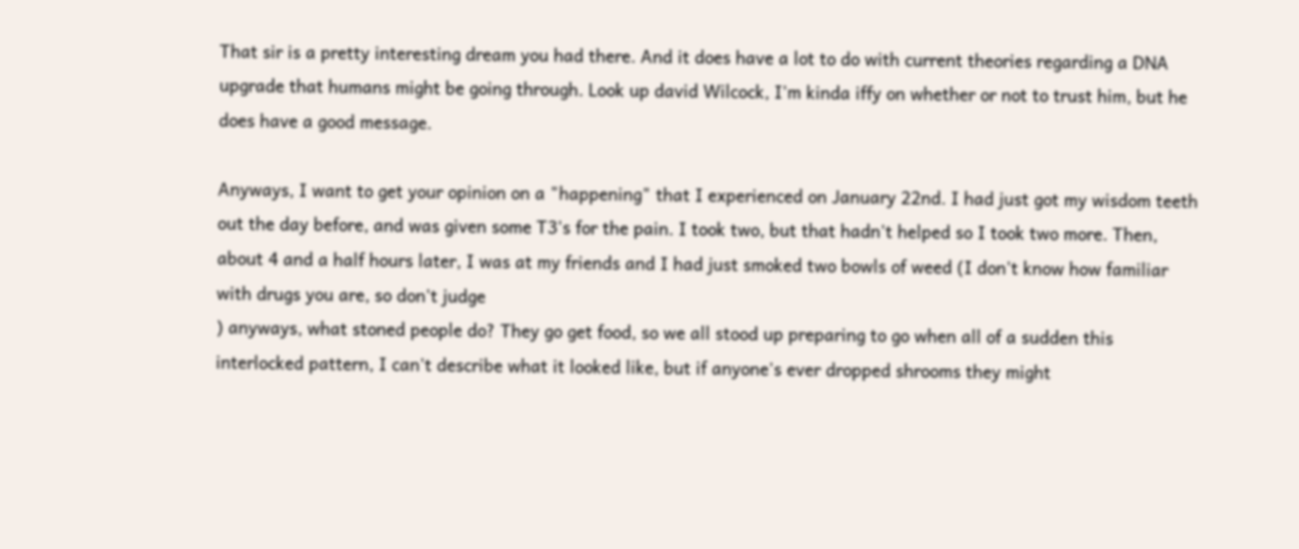That sir is a pretty interesting dream you had there. And it does have a lot to do with current theories regarding a DNA upgrade that humans might be going through. Look up david Wilcock, I'm kinda iffy on whether or not to trust him, but he does have a good message.

Anyways, I want to get your opinion on a "happening" that I experienced on January 22nd. I had just got my wisdom teeth out the day before, and was given some T3's for the pain. I took two, but that hadn't helped so I took two more. Then, about 4 and a half hours later, I was at my friends and I had just smoked two bowls of weed (I don't know how familiar with drugs you are, so don't judge
) anyways, what stoned people do? They go get food, so we all stood up preparing to go when all of a sudden this interlocked pattern, I can't describe what it looked like, but if anyone's ever dropped shrooms they might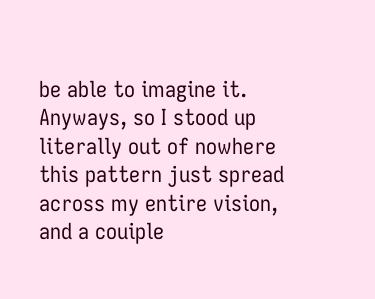be able to imagine it. Anyways, so I stood up literally out of nowhere this pattern just spread across my entire vision, and a couiple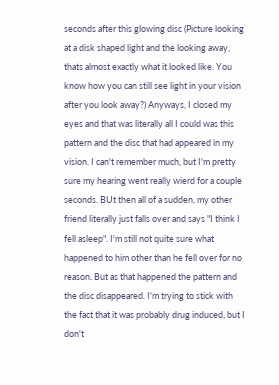seconds after this glowing disc (Picture looking at a disk shaped light and the looking away, thats almost exactly what it looked like. You know how you can still see light in your vision after you look away?) Anyways, I closed my eyes and that was literally all I could was this pattern and the disc that had appeared in my vision. I can't remember much, but I'm pretty sure my hearing went really wierd for a couple seconds. BUt then all of a sudden, my other friend literally just falls over and says "I think I fell asleep". I'm still not quite sure what happened to him other than he fell over for no reason. But as that happened the pattern and the disc disappeared. I'm trying to stick with the fact that it was probably drug induced, but I don't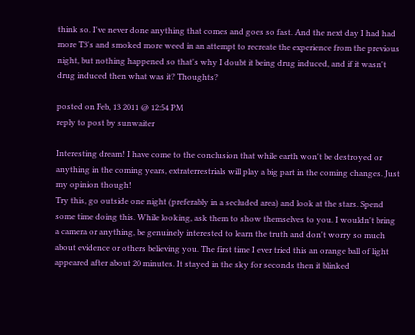think so. I've never done anything that comes and goes so fast. And the next day I had had more T3's and smoked more weed in an attempt to recreate the experience from the previous night, but nothing happened so that's why I doubt it being drug induced, and if it wasn't drug induced then what was it? Thoughts?

posted on Feb, 13 2011 @ 12:54 PM
reply to post by sunwaiter

Interesting dream! I have come to the conclusion that while earth won't be destroyed or anything in the coming years, extraterrestrials will play a big part in the coming changes. Just my opinion though!
Try this, go outside one night (preferably in a secluded area) and look at the stars. Spend some time doing this. While looking, ask them to show themselves to you. I wouldn't bring a camera or anything, be genuinely interested to learn the truth and don't worry so much about evidence or others believing you. The first time I ever tried this an orange ball of light appeared after about 20 minutes. It stayed in the sky for seconds then it blinked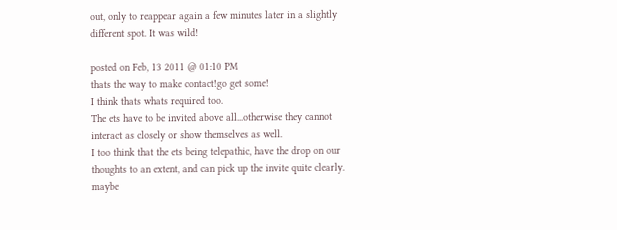out, only to reappear again a few minutes later in a slightly different spot. It was wild!

posted on Feb, 13 2011 @ 01:10 PM
thats the way to make contact!go get some!
I think thats whats required too.
The ets have to be invited above all...otherwise they cannot interact as closely or show themselves as well.
I too think that the ets being telepathic, have the drop on our thoughts to an extent, and can pick up the invite quite clearly.
maybe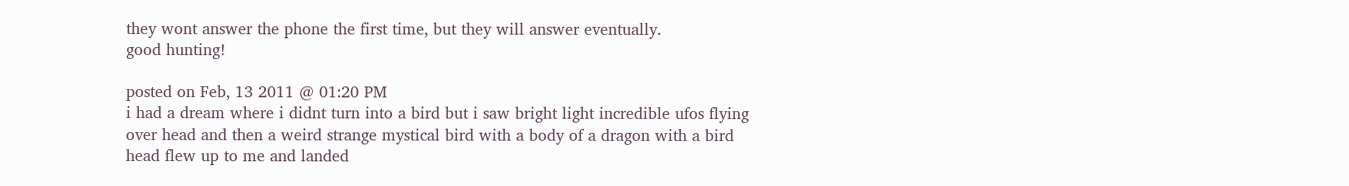they wont answer the phone the first time, but they will answer eventually.
good hunting!

posted on Feb, 13 2011 @ 01:20 PM
i had a dream where i didnt turn into a bird but i saw bright light incredible ufos flying over head and then a weird strange mystical bird with a body of a dragon with a bird head flew up to me and landed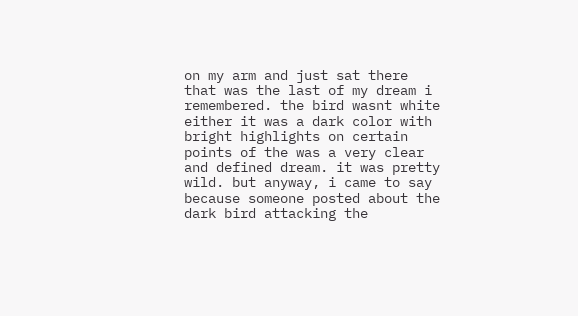on my arm and just sat there that was the last of my dream i remembered. the bird wasnt white either it was a dark color with bright highlights on certain points of the was a very clear and defined dream. it was pretty wild. but anyway, i came to say because someone posted about the dark bird attacking the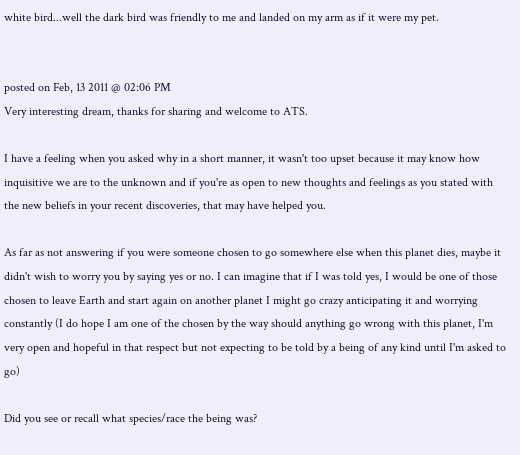white bird...well the dark bird was friendly to me and landed on my arm as if it were my pet.


posted on Feb, 13 2011 @ 02:06 PM
Very interesting dream, thanks for sharing and welcome to ATS.

I have a feeling when you asked why in a short manner, it wasn't too upset because it may know how inquisitive we are to the unknown and if you're as open to new thoughts and feelings as you stated with the new beliefs in your recent discoveries, that may have helped you.

As far as not answering if you were someone chosen to go somewhere else when this planet dies, maybe it didn't wish to worry you by saying yes or no. I can imagine that if I was told yes, I would be one of those chosen to leave Earth and start again on another planet I might go crazy anticipating it and worrying constantly (I do hope I am one of the chosen by the way should anything go wrong with this planet, I'm very open and hopeful in that respect but not expecting to be told by a being of any kind until I'm asked to go)

Did you see or recall what species/race the being was?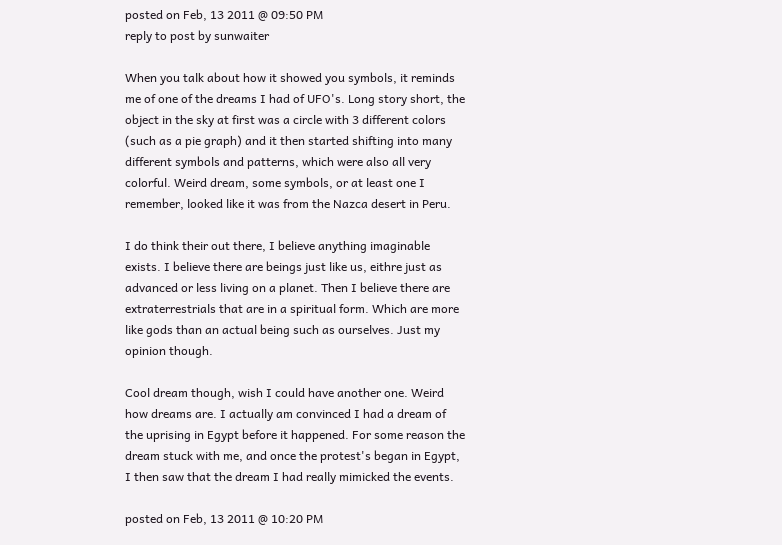posted on Feb, 13 2011 @ 09:50 PM
reply to post by sunwaiter

When you talk about how it showed you symbols, it reminds me of one of the dreams I had of UFO's. Long story short, the object in the sky at first was a circle with 3 different colors (such as a pie graph) and it then started shifting into many different symbols and patterns, which were also all very colorful. Weird dream, some symbols, or at least one I remember, looked like it was from the Nazca desert in Peru.

I do think their out there, I believe anything imaginable exists. I believe there are beings just like us, eithre just as advanced or less living on a planet. Then I believe there are extraterrestrials that are in a spiritual form. Which are more like gods than an actual being such as ourselves. Just my opinion though.

Cool dream though, wish I could have another one. Weird how dreams are. I actually am convinced I had a dream of the uprising in Egypt before it happened. For some reason the dream stuck with me, and once the protest's began in Egypt, I then saw that the dream I had really mimicked the events.

posted on Feb, 13 2011 @ 10:20 PM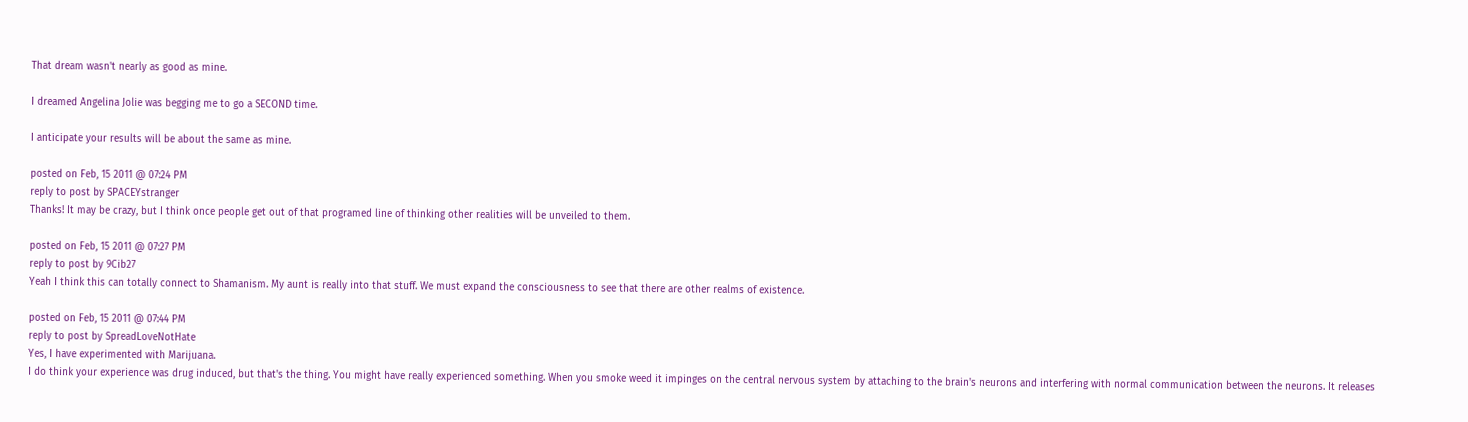That dream wasn't nearly as good as mine.

I dreamed Angelina Jolie was begging me to go a SECOND time.

I anticipate your results will be about the same as mine.

posted on Feb, 15 2011 @ 07:24 PM
reply to post by SPACEYstranger
Thanks! It may be crazy, but I think once people get out of that programed line of thinking other realities will be unveiled to them.

posted on Feb, 15 2011 @ 07:27 PM
reply to post by 9Cib27
Yeah I think this can totally connect to Shamanism. My aunt is really into that stuff. We must expand the consciousness to see that there are other realms of existence.

posted on Feb, 15 2011 @ 07:44 PM
reply to post by SpreadLoveNotHate
Yes, I have experimented with Marijuana.
I do think your experience was drug induced, but that's the thing. You might have really experienced something. When you smoke weed it impinges on the central nervous system by attaching to the brain's neurons and interfering with normal communication between the neurons. It releases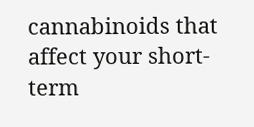cannabinoids that affect your short-term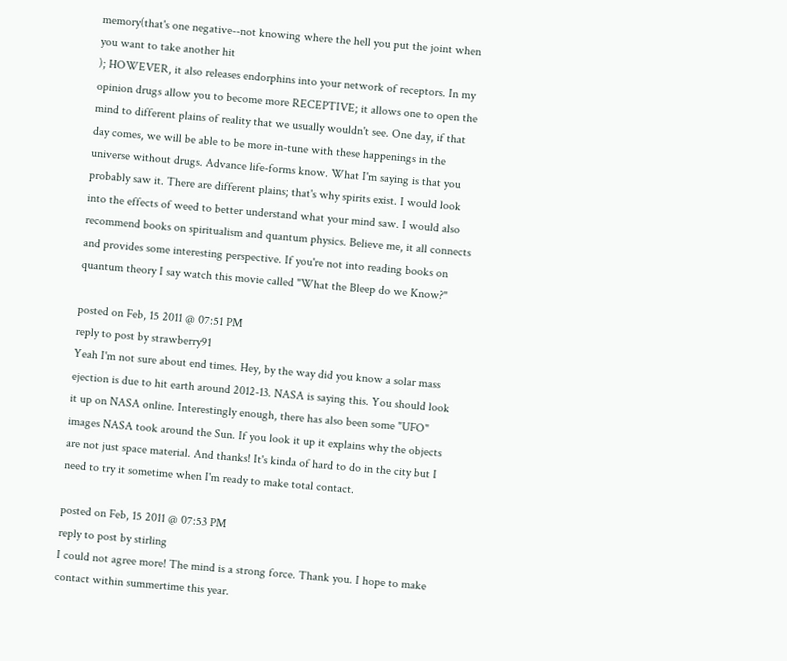memory(that's one negative--not knowing where the hell you put the joint when you want to take another hit
); HOWEVER, it also releases endorphins into your network of receptors. In my opinion drugs allow you to become more RECEPTIVE; it allows one to open the mind to different plains of reality that we usually wouldn't see. One day, if that day comes, we will be able to be more in-tune with these happenings in the universe without drugs. Advance life-forms know. What I'm saying is that you probably saw it. There are different plains; that's why spirits exist. I would look into the effects of weed to better understand what your mind saw. I would also recommend books on spiritualism and quantum physics. Believe me, it all connects and provides some interesting perspective. If you're not into reading books on quantum theory I say watch this movie called "What the Bleep do we Know?"

posted on Feb, 15 2011 @ 07:51 PM
reply to post by strawberry91
Yeah I'm not sure about end times. Hey, by the way did you know a solar mass ejection is due to hit earth around 2012-13. NASA is saying this. You should look it up on NASA online. Interestingly enough, there has also been some "UFO" images NASA took around the Sun. If you look it up it explains why the objects are not just space material. And thanks! It's kinda of hard to do in the city but I need to try it sometime when I'm ready to make total contact.

posted on Feb, 15 2011 @ 07:53 PM
reply to post by stirling
I could not agree more! The mind is a strong force. Thank you. I hope to make contact within summertime this year.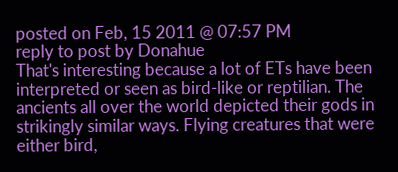posted on Feb, 15 2011 @ 07:57 PM
reply to post by Donahue
That's interesting because a lot of ETs have been interpreted or seen as bird-like or reptilian. The ancients all over the world depicted their gods in strikingly similar ways. Flying creatures that were either bird,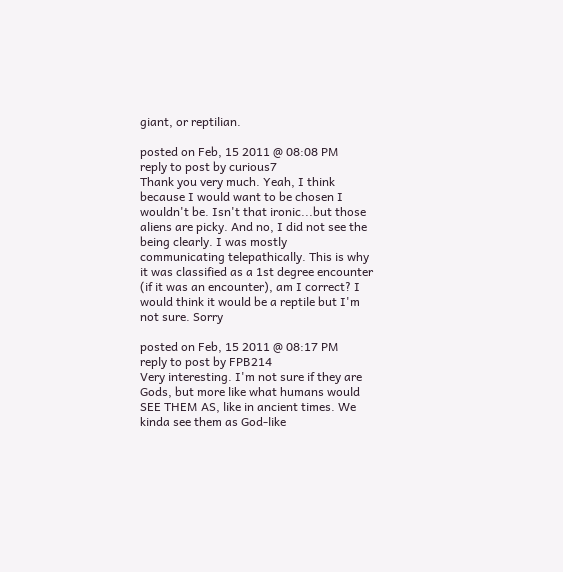giant, or reptilian.

posted on Feb, 15 2011 @ 08:08 PM
reply to post by curious7
Thank you very much. Yeah, I think because I would want to be chosen I wouldn't be. Isn't that ironic...but those aliens are picky. And no, I did not see the being clearly. I was mostly communicating telepathically. This is why it was classified as a 1st degree encounter (if it was an encounter), am I correct? I would think it would be a reptile but I'm not sure. Sorry

posted on Feb, 15 2011 @ 08:17 PM
reply to post by FPB214
Very interesting. I'm not sure if they are Gods, but more like what humans would SEE THEM AS, like in ancient times. We kinda see them as God-like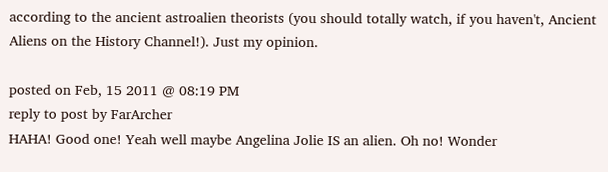according to the ancient astroalien theorists (you should totally watch, if you haven't, Ancient Aliens on the History Channel!). Just my opinion.

posted on Feb, 15 2011 @ 08:19 PM
reply to post by FarArcher
HAHA! Good one! Yeah well maybe Angelina Jolie IS an alien. Oh no! Wonder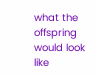what the offspring would look like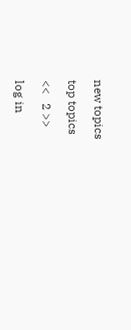new topics

top topics

<<   2 >>

log in